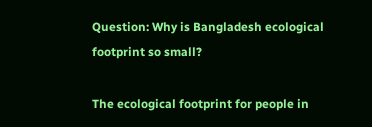Question: Why is Bangladesh ecological footprint so small?

The ecological footprint for people in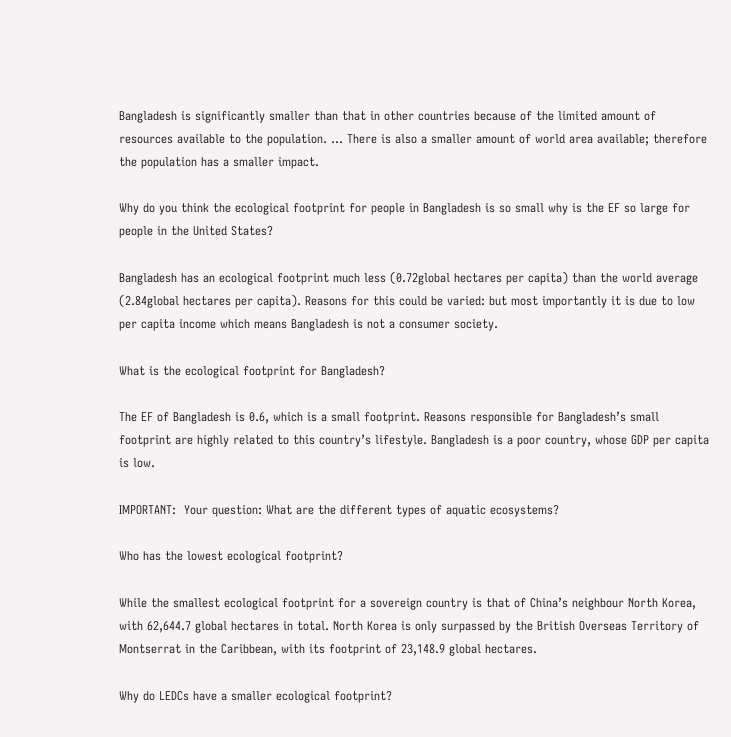Bangladesh is significantly smaller than that in other countries because of the limited amount of resources available to the population. … There is also a smaller amount of world area available; therefore the population has a smaller impact.

Why do you think the ecological footprint for people in Bangladesh is so small why is the EF so large for people in the United States?

Bangladesh has an ecological footprint much less (0.72global hectares per capita) than the world average (2.84global hectares per capita). Reasons for this could be varied: but most importantly it is due to low per capita income which means Bangladesh is not a consumer society.

What is the ecological footprint for Bangladesh?

The EF of Bangladesh is 0.6, which is a small footprint. Reasons responsible for Bangladesh’s small footprint are highly related to this country’s lifestyle. Bangladesh is a poor country, whose GDP per capita is low.

IMPORTANT:  Your question: What are the different types of aquatic ecosystems?

Who has the lowest ecological footprint?

While the smallest ecological footprint for a sovereign country is that of China’s neighbour North Korea, with 62,644.7 global hectares in total. North Korea is only surpassed by the British Overseas Territory of Montserrat in the Caribbean, with its footprint of 23,148.9 global hectares.

Why do LEDCs have a smaller ecological footprint?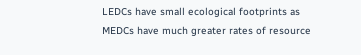LEDCs have small ecological footprints as MEDCs have much greater rates of resource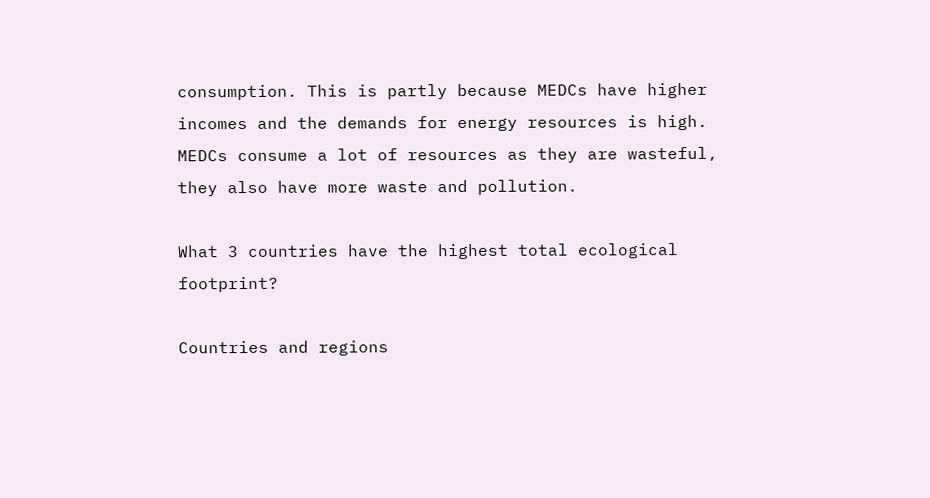consumption. This is partly because MEDCs have higher incomes and the demands for energy resources is high. MEDCs consume a lot of resources as they are wasteful, they also have more waste and pollution.

What 3 countries have the highest total ecological footprint?

Countries and regions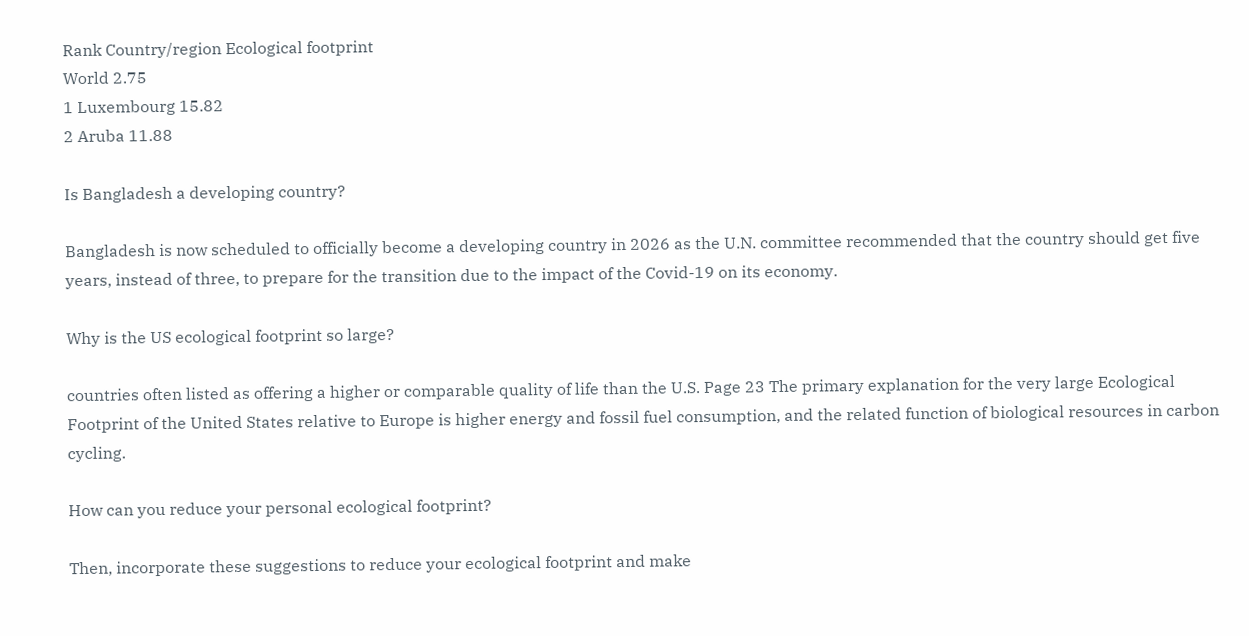Rank Country/region Ecological footprint
World 2.75
1 Luxembourg 15.82
2 Aruba 11.88

Is Bangladesh a developing country?

Bangladesh is now scheduled to officially become a developing country in 2026 as the U.N. committee recommended that the country should get five years, instead of three, to prepare for the transition due to the impact of the Covid-19 on its economy.

Why is the US ecological footprint so large?

countries often listed as offering a higher or comparable quality of life than the U.S. Page 23 The primary explanation for the very large Ecological Footprint of the United States relative to Europe is higher energy and fossil fuel consumption, and the related function of biological resources in carbon cycling.

How can you reduce your personal ecological footprint?

Then, incorporate these suggestions to reduce your ecological footprint and make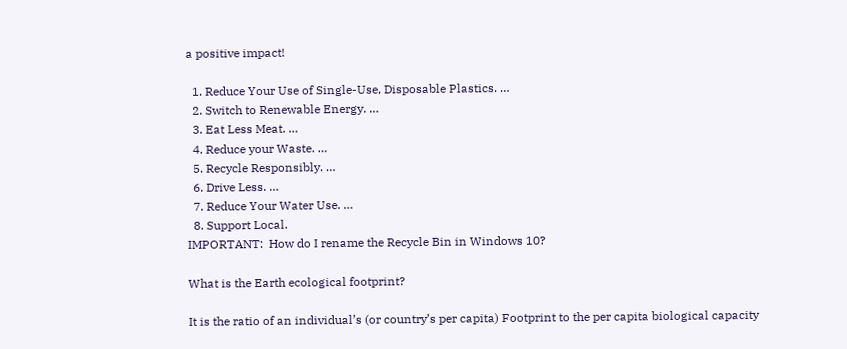a positive impact!

  1. Reduce Your Use of Single-Use, Disposable Plastics. …
  2. Switch to Renewable Energy. …
  3. Eat Less Meat. …
  4. Reduce your Waste. …
  5. Recycle Responsibly. …
  6. Drive Less. …
  7. Reduce Your Water Use. …
  8. Support Local.
IMPORTANT:  How do I rename the Recycle Bin in Windows 10?

What is the Earth ecological footprint?

It is the ratio of an individual’s (or country’s per capita) Footprint to the per capita biological capacity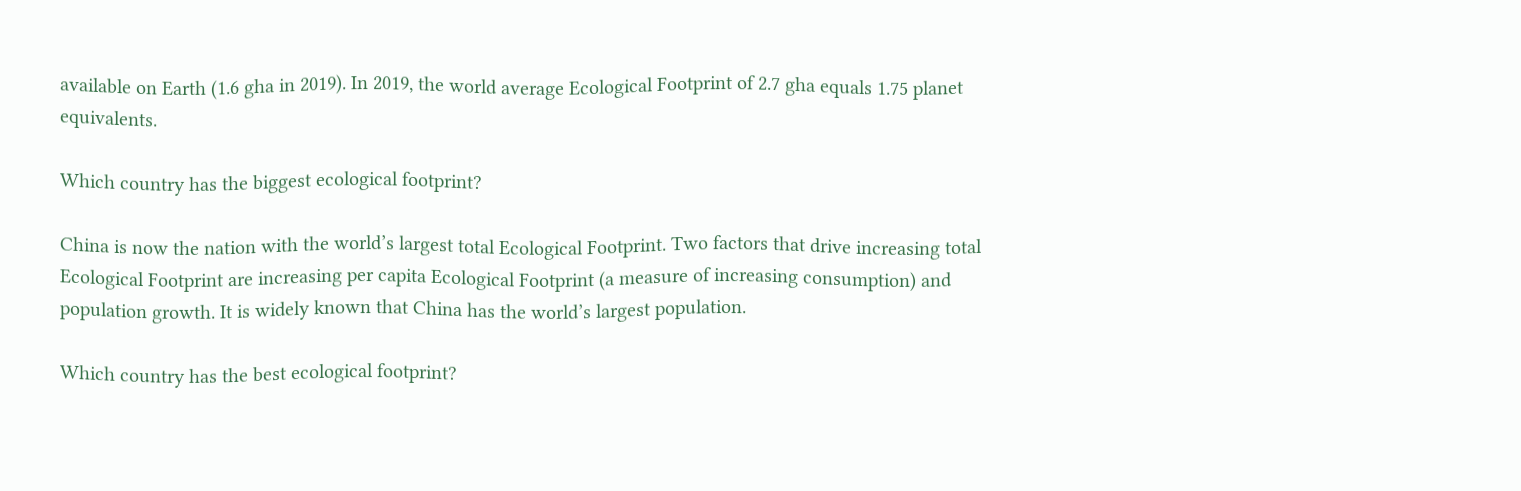available on Earth (1.6 gha in 2019). In 2019, the world average Ecological Footprint of 2.7 gha equals 1.75 planet equivalents.

Which country has the biggest ecological footprint?

China is now the nation with the world’s largest total Ecological Footprint. Two factors that drive increasing total Ecological Footprint are increasing per capita Ecological Footprint (a measure of increasing consumption) and population growth. It is widely known that China has the world’s largest population.

Which country has the best ecological footprint?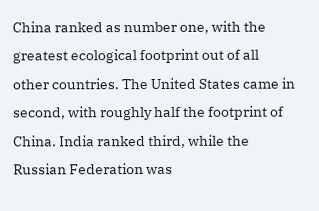China ranked as number one, with the greatest ecological footprint out of all other countries. The United States came in second, with roughly half the footprint of China. India ranked third, while the Russian Federation was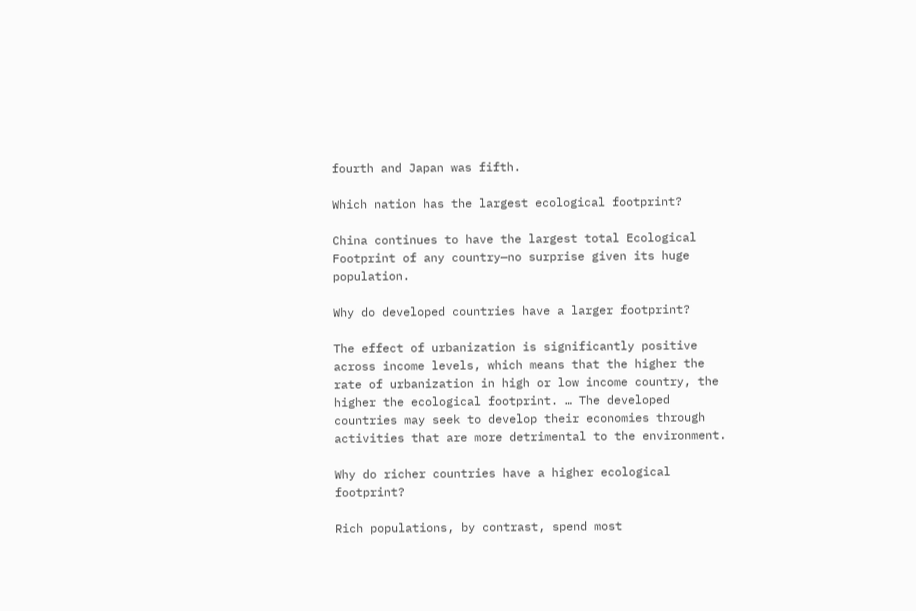fourth and Japan was fifth.

Which nation has the largest ecological footprint?

China continues to have the largest total Ecological Footprint of any country—no surprise given its huge population.

Why do developed countries have a larger footprint?

The effect of urbanization is significantly positive across income levels, which means that the higher the rate of urbanization in high or low income country, the higher the ecological footprint. … The developed countries may seek to develop their economies through activities that are more detrimental to the environment.

Why do richer countries have a higher ecological footprint?

Rich populations, by contrast, spend most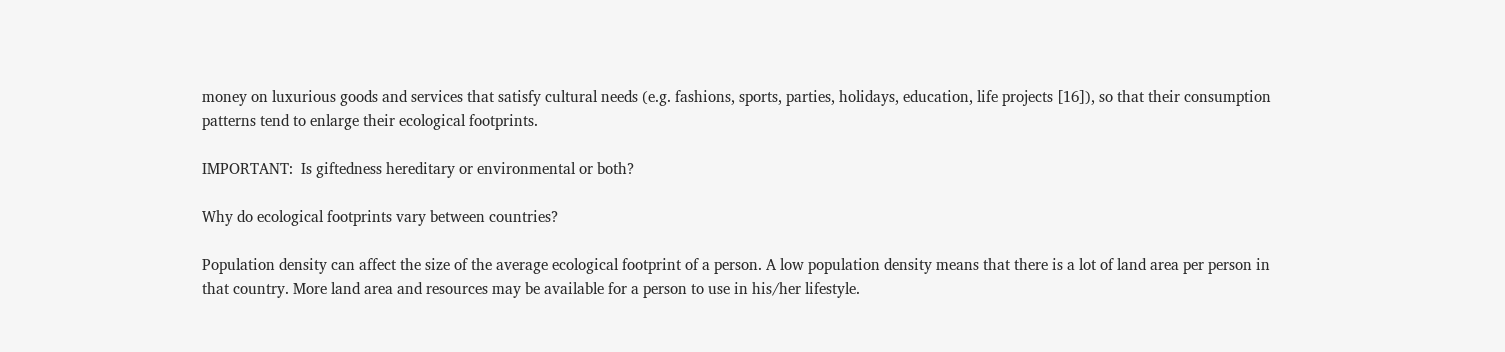money on luxurious goods and services that satisfy cultural needs (e.g. fashions, sports, parties, holidays, education, life projects [16]), so that their consumption patterns tend to enlarge their ecological footprints.

IMPORTANT:  Is giftedness hereditary or environmental or both?

Why do ecological footprints vary between countries?

Population density can affect the size of the average ecological footprint of a person. A low population density means that there is a lot of land area per person in that country. More land area and resources may be available for a person to use in his/her lifestyle.